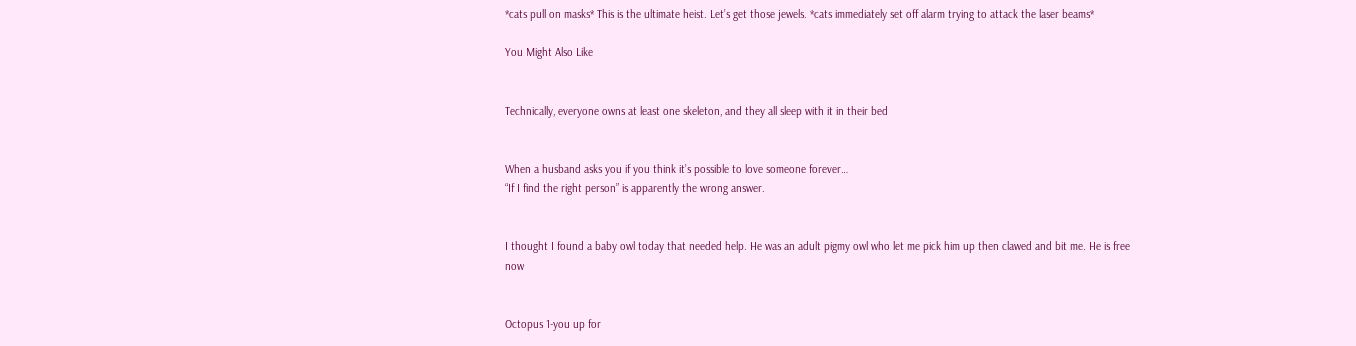*cats pull on masks* This is the ultimate heist. Let’s get those jewels. *cats immediately set off alarm trying to attack the laser beams*

You Might Also Like


Technically, everyone owns at least one skeleton, and they all sleep with it in their bed


When a husband asks you if you think it’s possible to love someone forever…
“If I find the right person” is apparently the wrong answer.


I thought I found a baby owl today that needed help. He was an adult pigmy owl who let me pick him up then clawed and bit me. He is free now


Octopus 1-you up for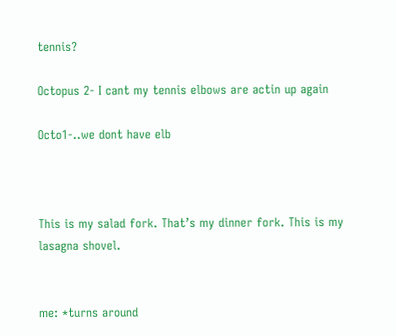tennis?

Octopus 2- I cant my tennis elbows are actin up again

Octo1-..we dont have elb



This is my salad fork. That’s my dinner fork. This is my lasagna shovel.


me: *turns around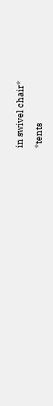in swivel chair*

*tents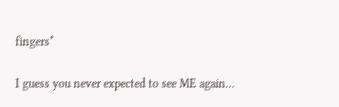fingers*

I guess you never expected to see ME again…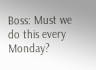Boss: Must we do this every Monday?